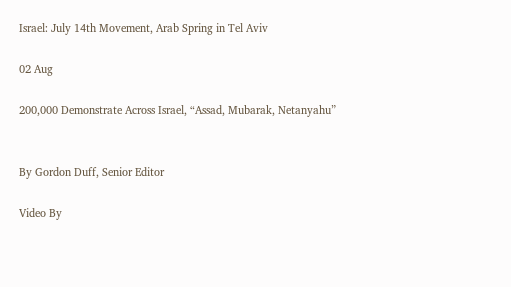Israel: July 14th Movement, Arab Spring in Tel Aviv

02 Aug

200,000 Demonstrate Across Israel, “Assad, Mubarak, Netanyahu”


By Gordon Duff, Senior Editor

Video By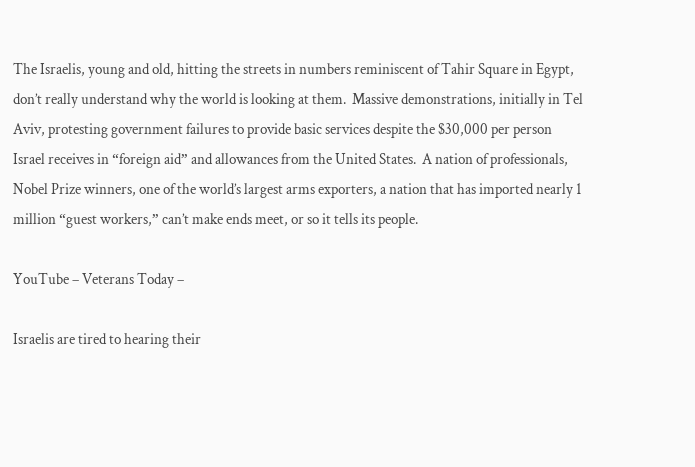The Israelis, young and old, hitting the streets in numbers reminiscent of Tahir Square in Egypt, don’t really understand why the world is looking at them.  Massive demonstrations, initially in Tel Aviv, protesting government failures to provide basic services despite the $30,000 per person Israel receives in “foreign aid” and allowances from the United States.  A nation of professionals, Nobel Prize winners, one of the world’s largest arms exporters, a nation that has imported nearly 1 million “guest workers,” can’t make ends meet, or so it tells its people.

YouTube – Veterans Today –

Israelis are tired to hearing their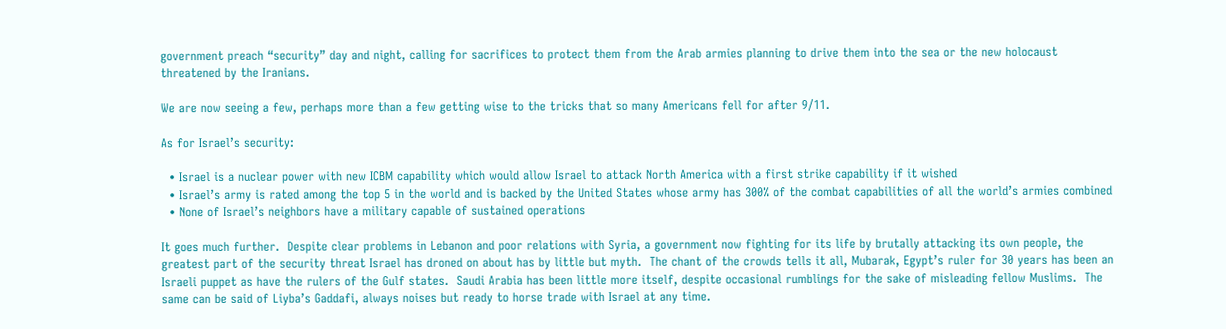government preach “security” day and night, calling for sacrifices to protect them from the Arab armies planning to drive them into the sea or the new holocaust threatened by the Iranians.

We are now seeing a few, perhaps more than a few getting wise to the tricks that so many Americans fell for after 9/11.

As for Israel’s security:

  • Israel is a nuclear power with new ICBM capability which would allow Israel to attack North America with a first strike capability if it wished
  • Israel’s army is rated among the top 5 in the world and is backed by the United States whose army has 300% of the combat capabilities of all the world’s armies combined
  • None of Israel’s neighbors have a military capable of sustained operations

It goes much further.  Despite clear problems in Lebanon and poor relations with Syria, a government now fighting for its life by brutally attacking its own people, the greatest part of the security threat Israel has droned on about has by little but myth.  The chant of the crowds tells it all, Mubarak, Egypt’s ruler for 30 years has been an Israeli puppet as have the rulers of the Gulf states.  Saudi Arabia has been little more itself, despite occasional rumblings for the sake of misleading fellow Muslims.  The same can be said of Liyba’s Gaddafi, always noises but ready to horse trade with Israel at any time.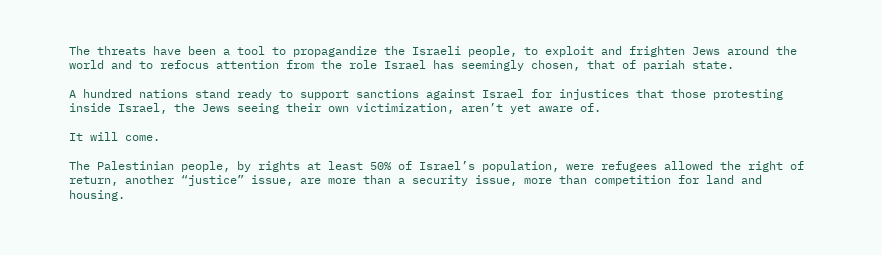The threats have been a tool to propagandize the Israeli people, to exploit and frighten Jews around the world and to refocus attention from the role Israel has seemingly chosen, that of pariah state.

A hundred nations stand ready to support sanctions against Israel for injustices that those protesting inside Israel, the Jews seeing their own victimization, aren’t yet aware of.

It will come.

The Palestinian people, by rights at least 50% of Israel’s population, were refugees allowed the right of return, another “justice” issue, are more than a security issue, more than competition for land and housing.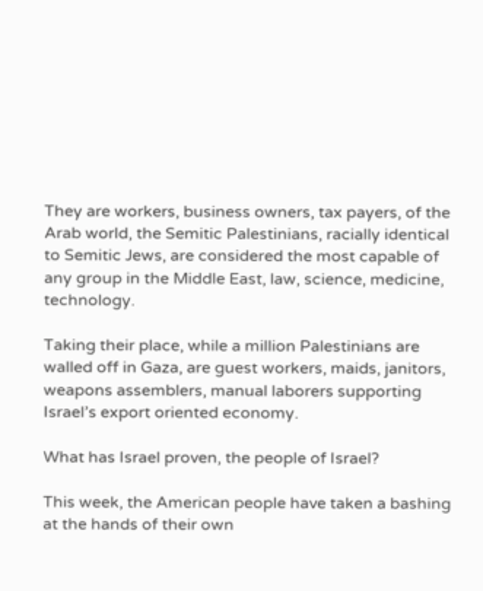They are workers, business owners, tax payers, of the Arab world, the Semitic Palestinians, racially identical to Semitic Jews, are considered the most capable of any group in the Middle East, law, science, medicine, technology.

Taking their place, while a million Palestinians are walled off in Gaza, are guest workers, maids, janitors, weapons assemblers, manual laborers supporting Israel’s export oriented economy.

What has Israel proven, the people of Israel?

This week, the American people have taken a bashing at the hands of their own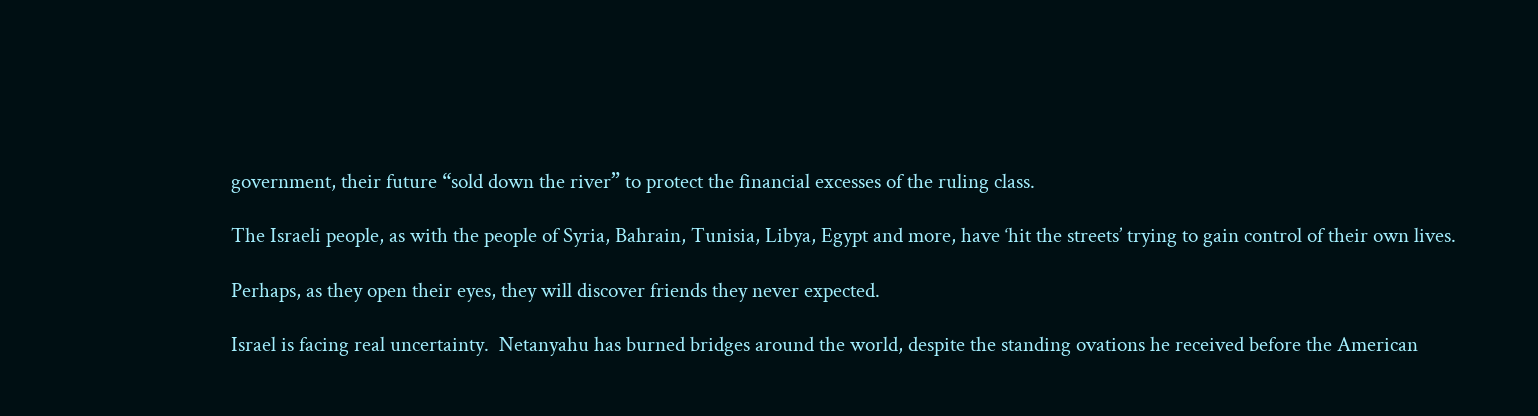government, their future “sold down the river” to protect the financial excesses of the ruling class.

The Israeli people, as with the people of Syria, Bahrain, Tunisia, Libya, Egypt and more, have ‘hit the streets’ trying to gain control of their own lives.

Perhaps, as they open their eyes, they will discover friends they never expected.

Israel is facing real uncertainty.  Netanyahu has burned bridges around the world, despite the standing ovations he received before the American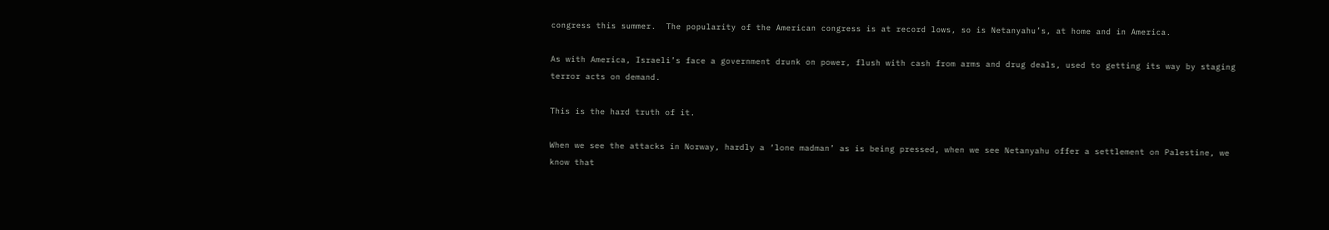congress this summer.  The popularity of the American congress is at record lows, so is Netanyahu’s, at home and in America.

As with America, Israeli’s face a government drunk on power, flush with cash from arms and drug deals, used to getting its way by staging terror acts on demand.

This is the hard truth of it.

When we see the attacks in Norway, hardly a ‘lone madman’ as is being pressed, when we see Netanyahu offer a settlement on Palestine, we know that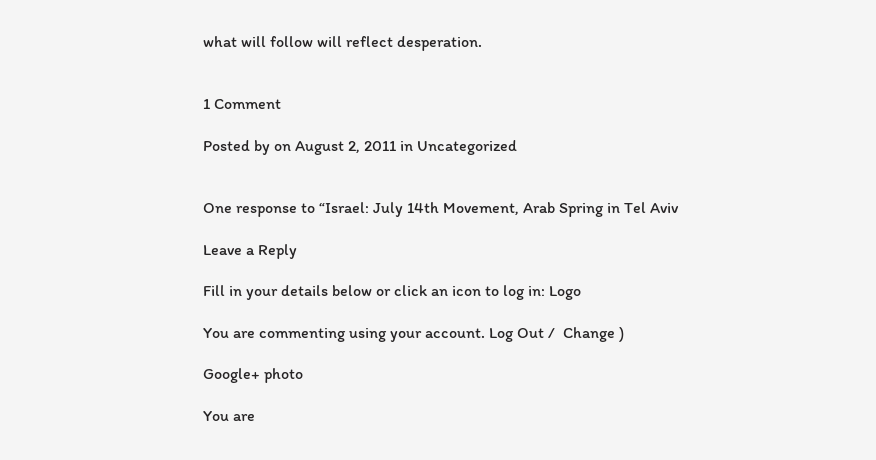what will follow will reflect desperation.


1 Comment

Posted by on August 2, 2011 in Uncategorized


One response to “Israel: July 14th Movement, Arab Spring in Tel Aviv

Leave a Reply

Fill in your details below or click an icon to log in: Logo

You are commenting using your account. Log Out /  Change )

Google+ photo

You are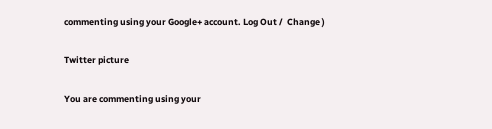commenting using your Google+ account. Log Out /  Change )

Twitter picture

You are commenting using your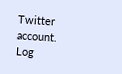Twitter account. Log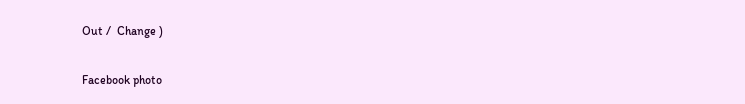Out /  Change )

Facebook photo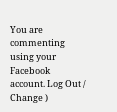You are commenting using your Facebook account. Log Out /  Change )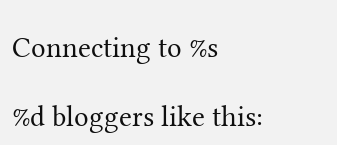Connecting to %s

%d bloggers like this: